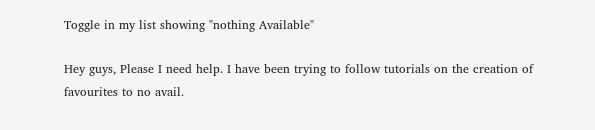Toggle in my list showing "nothing Available"

Hey guys, Please I need help. I have been trying to follow tutorials on the creation of favourites to no avail.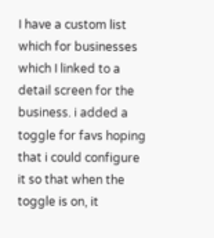I have a custom list which for businesses which I linked to a detail screen for the business. i added a toggle for favs hoping that i could configure it so that when the toggle is on, it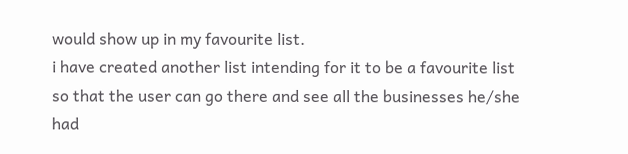would show up in my favourite list.
i have created another list intending for it to be a favourite list so that the user can go there and see all the businesses he/she had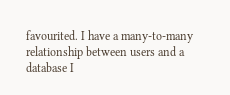favourited. I have a many-to-many relationship between users and a database I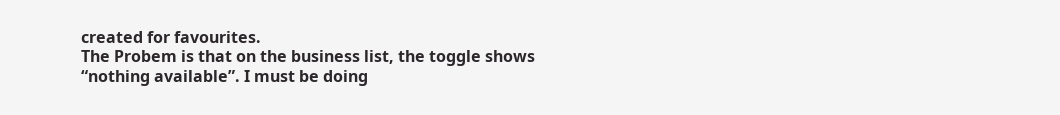created for favourites.
The Probem is that on the business list, the toggle shows “nothing available”. I must be doing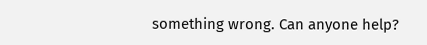something wrong. Can anyone help?